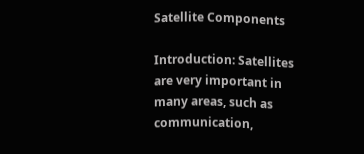Satellite Components

Introduction: Satellites are very important in many areas, such as communication,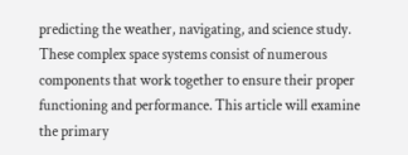predicting the weather, navigating, and science study. These complex space systems consist of numerous components that work together to ensure their proper functioning and performance. This article will examine the primary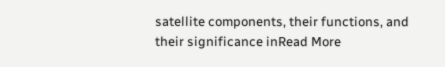satellite components, their functions, and their significance inRead More